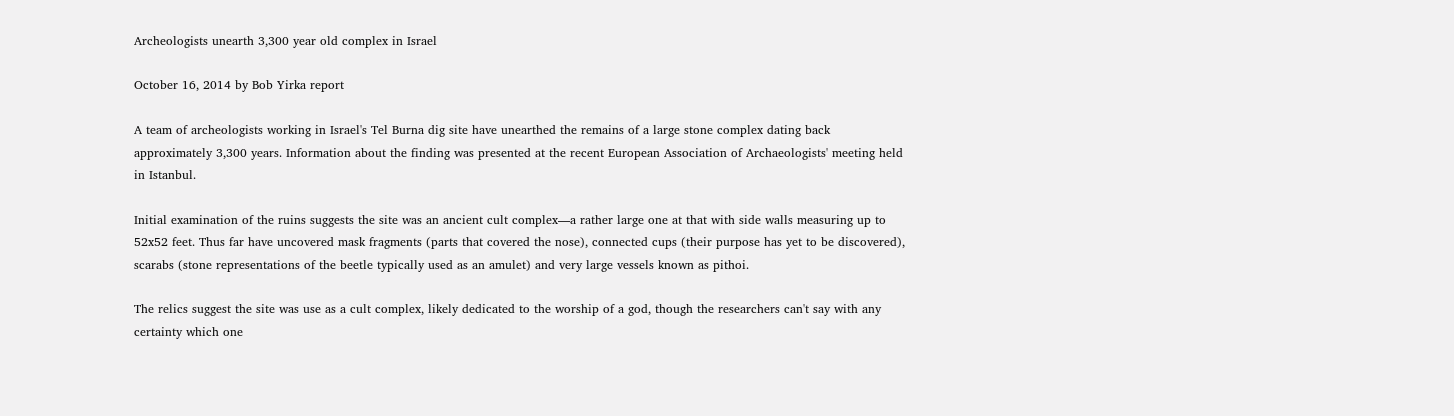Archeologists unearth 3,300 year old complex in Israel

October 16, 2014 by Bob Yirka report

A team of archeologists working in Israel's Tel Burna dig site have unearthed the remains of a large stone complex dating back approximately 3,300 years. Information about the finding was presented at the recent European Association of Archaeologists' meeting held in Istanbul.

Initial examination of the ruins suggests the site was an ancient cult complex—a rather large one at that with side walls measuring up to 52x52 feet. Thus far have uncovered mask fragments (parts that covered the nose), connected cups (their purpose has yet to be discovered), scarabs (stone representations of the beetle typically used as an amulet) and very large vessels known as pithoi.

The relics suggest the site was use as a cult complex, likely dedicated to the worship of a god, though the researchers can't say with any certainty which one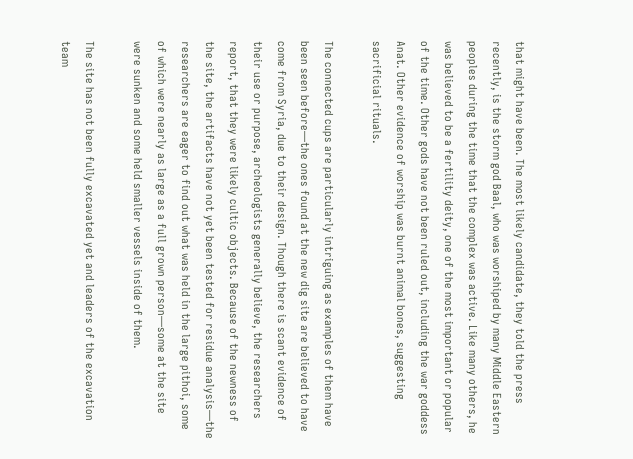that might have been. The most likely candidate, they told the press recently, is the storm god Baal, who was worshiped by many Middle Eastern peoples during the time that the complex was active. Like many others, he was believed to be a fertility deity, one of the most important or popular of the time. Other gods have not been ruled out, including the war goddess Anat. Other evidence of worship was burnt animal bones, suggesting sacrificial rituals.

The connected cups are particularly intriguing as examples of them have been seen before—the ones found at the new dig site are believed to have come from Syria, due to their design. Though there is scant evidence of their use or purpose, archeologists generally believe, the researchers report, that they were likely cultic objects. Because of the newness of the site, the artifacts have not yet been tested for residue analysis—the researchers are eager to find out what was held in the large pithoi, some of which were nearly as large as a full grown person—some at the site were sunken and some held smaller vessels inside of them.

The site has not been fully excavated yet and leaders of the excavation team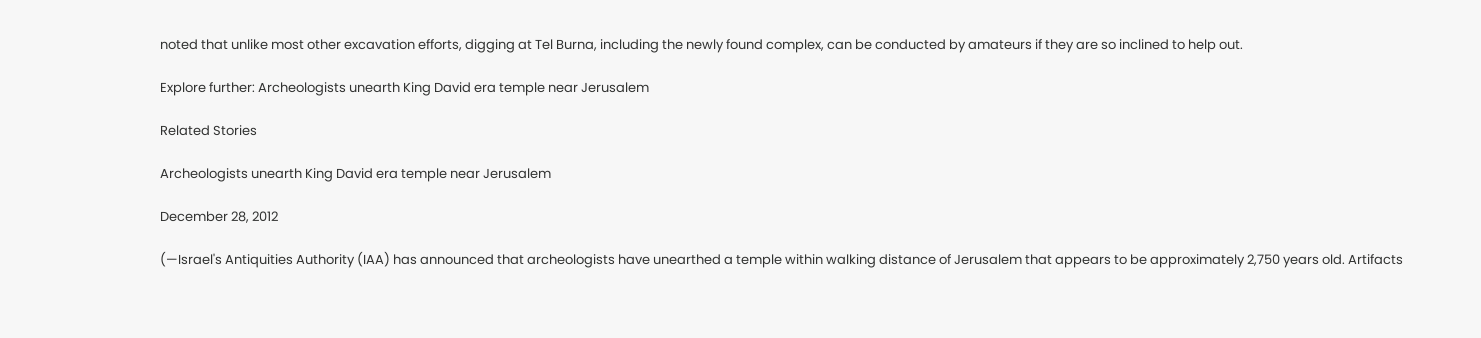noted that unlike most other excavation efforts, digging at Tel Burna, including the newly found complex, can be conducted by amateurs if they are so inclined to help out.

Explore further: Archeologists unearth King David era temple near Jerusalem

Related Stories

Archeologists unearth King David era temple near Jerusalem

December 28, 2012

(—Israel's Antiquities Authority (IAA) has announced that archeologists have unearthed a temple within walking distance of Jerusalem that appears to be approximately 2,750 years old. Artifacts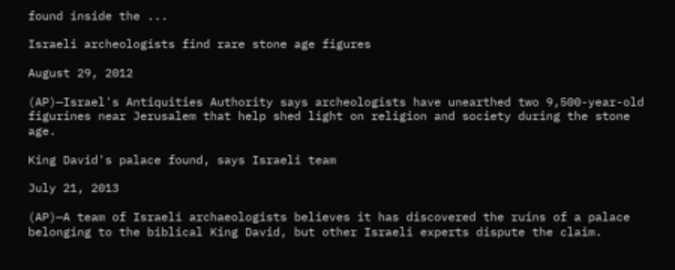found inside the ...

Israeli archeologists find rare stone age figures

August 29, 2012

(AP)—Israel's Antiquities Authority says archeologists have unearthed two 9,500-year-old figurines near Jerusalem that help shed light on religion and society during the stone age.

King David's palace found, says Israeli team

July 21, 2013

(AP)—A team of Israeli archaeologists believes it has discovered the ruins of a palace belonging to the biblical King David, but other Israeli experts dispute the claim.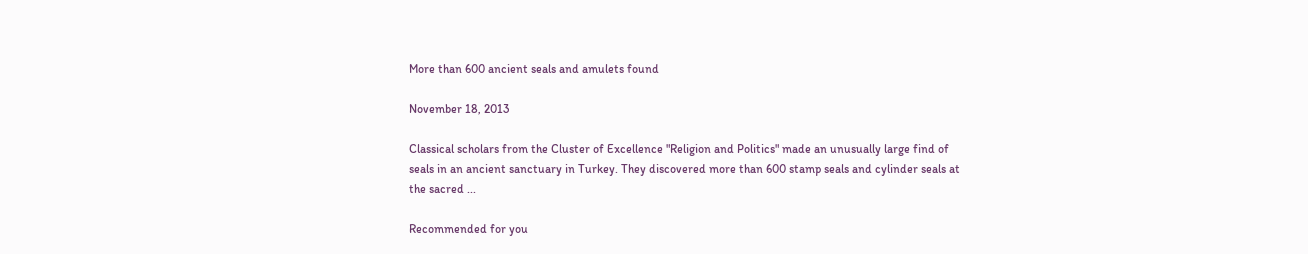More than 600 ancient seals and amulets found

November 18, 2013

Classical scholars from the Cluster of Excellence "Religion and Politics" made an unusually large find of seals in an ancient sanctuary in Turkey. They discovered more than 600 stamp seals and cylinder seals at the sacred ...

Recommended for you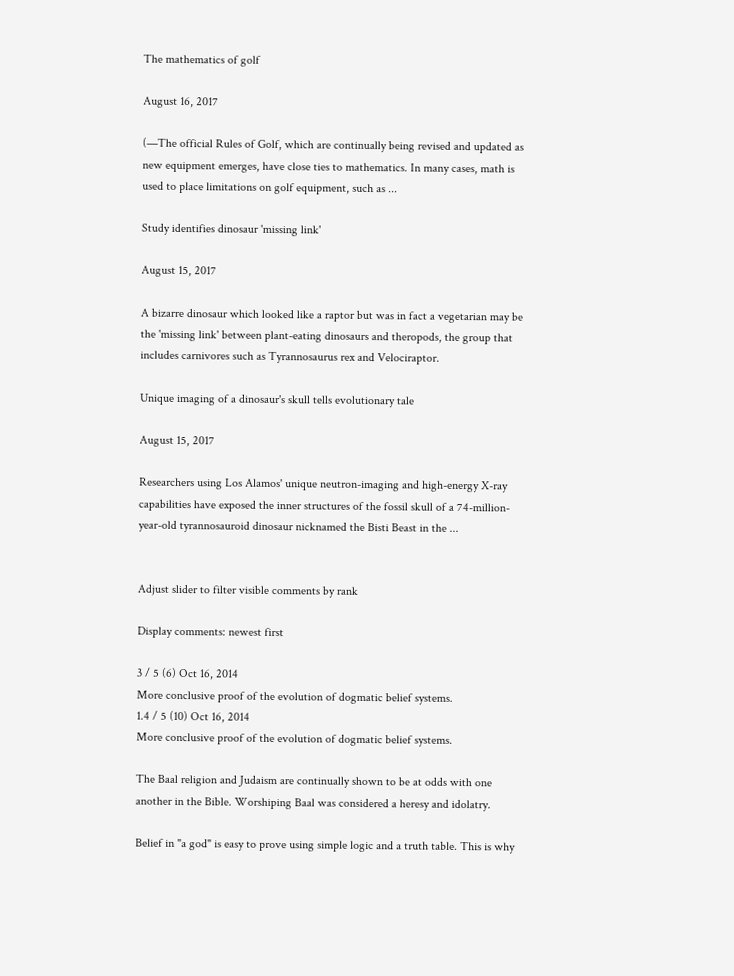The mathematics of golf

August 16, 2017

(—The official Rules of Golf, which are continually being revised and updated as new equipment emerges, have close ties to mathematics. In many cases, math is used to place limitations on golf equipment, such as ...

Study identifies dinosaur 'missing link'

August 15, 2017

A bizarre dinosaur which looked like a raptor but was in fact a vegetarian may be the 'missing link' between plant-eating dinosaurs and theropods, the group that includes carnivores such as Tyrannosaurus rex and Velociraptor.

Unique imaging of a dinosaur's skull tells evolutionary tale

August 15, 2017

Researchers using Los Alamos' unique neutron-imaging and high-energy X-ray capabilities have exposed the inner structures of the fossil skull of a 74-million-year-old tyrannosauroid dinosaur nicknamed the Bisti Beast in the ...


Adjust slider to filter visible comments by rank

Display comments: newest first

3 / 5 (6) Oct 16, 2014
More conclusive proof of the evolution of dogmatic belief systems.
1.4 / 5 (10) Oct 16, 2014
More conclusive proof of the evolution of dogmatic belief systems.

The Baal religion and Judaism are continually shown to be at odds with one another in the Bible. Worshiping Baal was considered a heresy and idolatry.

Belief in "a god" is easy to prove using simple logic and a truth table. This is why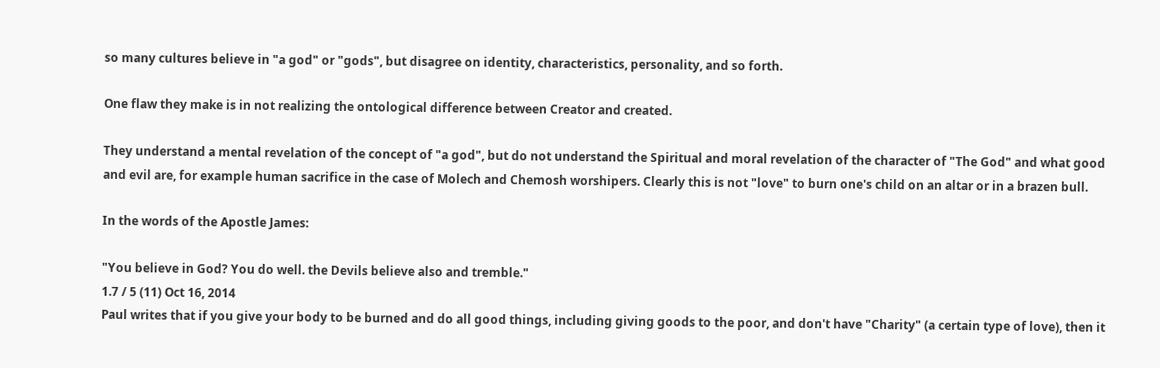so many cultures believe in "a god" or "gods", but disagree on identity, characteristics, personality, and so forth.

One flaw they make is in not realizing the ontological difference between Creator and created.

They understand a mental revelation of the concept of "a god", but do not understand the Spiritual and moral revelation of the character of "The God" and what good and evil are, for example human sacrifice in the case of Molech and Chemosh worshipers. Clearly this is not "love" to burn one's child on an altar or in a brazen bull.

In the words of the Apostle James:

"You believe in God? You do well. the Devils believe also and tremble."
1.7 / 5 (11) Oct 16, 2014
Paul writes that if you give your body to be burned and do all good things, including giving goods to the poor, and don't have "Charity" (a certain type of love), then it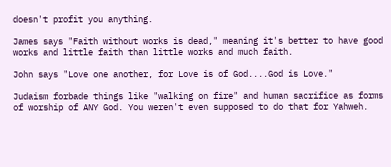doesn't profit you anything.

James says "Faith without works is dead," meaning it's better to have good works and little faith than little works and much faith.

John says "Love one another, for Love is of God....God is Love."

Judaism forbade things like "walking on fire" and human sacrifice as forms of worship of ANY God. You weren't even supposed to do that for Yahweh.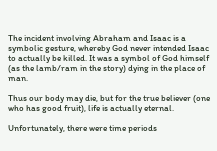The incident involving Abraham and Isaac is a symbolic gesture, whereby God never intended Isaac to actually be killed. It was a symbol of God himself (as the lamb/ram in the story) dying in the place of man.

Thus our body may die, but for the true believer (one who has good fruit), life is actually eternal.

Unfortunately, there were time periods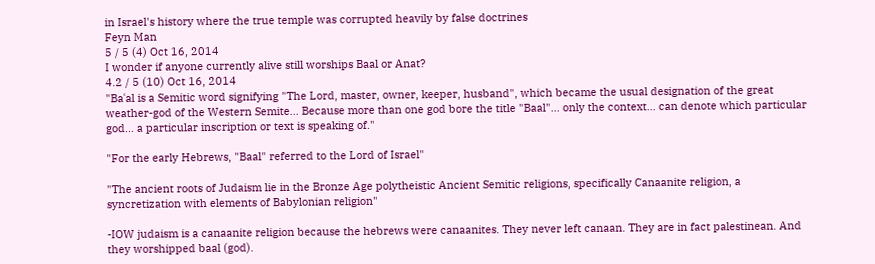in Israel's history where the true temple was corrupted heavily by false doctrines
Feyn Man
5 / 5 (4) Oct 16, 2014
I wonder if anyone currently alive still worships Baal or Anat?
4.2 / 5 (10) Oct 16, 2014
"Baʿal is a Semitic word signifying "The Lord, master, owner, keeper, husband", which became the usual designation of the great weather-god of the Western Semite... Because more than one god bore the title "Baal"... only the context... can denote which particular god... a particular inscription or text is speaking of."

"For the early Hebrews, "Baal" referred to the Lord of Israel"

"The ancient roots of Judaism lie in the Bronze Age polytheistic Ancient Semitic religions, specifically Canaanite religion, a syncretization with elements of Babylonian religion"

-IOW judaism is a canaanite religion because the hebrews were canaanites. They never left canaan. They are in fact palestinean. And they worshipped baal (god).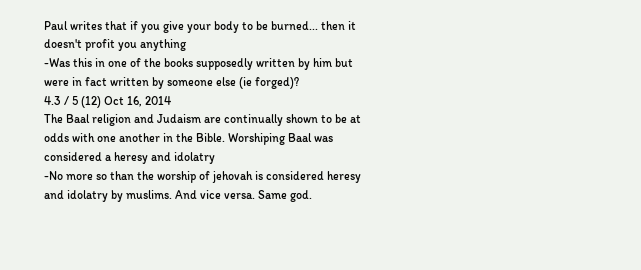Paul writes that if you give your body to be burned... then it doesn't profit you anything
-Was this in one of the books supposedly written by him but were in fact written by someone else (ie forged)?
4.3 / 5 (12) Oct 16, 2014
The Baal religion and Judaism are continually shown to be at odds with one another in the Bible. Worshiping Baal was considered a heresy and idolatry
-No more so than the worship of jehovah is considered heresy and idolatry by muslims. And vice versa. Same god.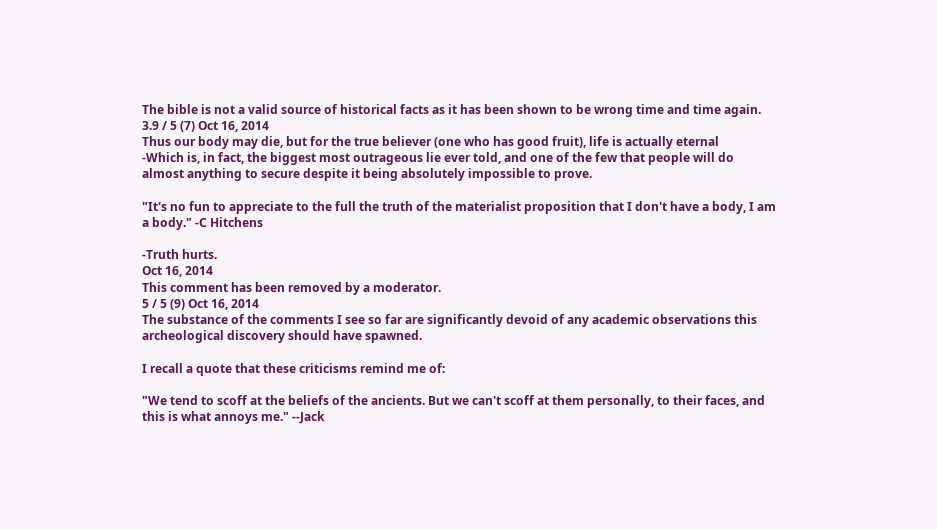The bible is not a valid source of historical facts as it has been shown to be wrong time and time again.
3.9 / 5 (7) Oct 16, 2014
Thus our body may die, but for the true believer (one who has good fruit), life is actually eternal
-Which is, in fact, the biggest most outrageous lie ever told, and one of the few that people will do almost anything to secure despite it being absolutely impossible to prove.

"It's no fun to appreciate to the full the truth of the materialist proposition that I don't have a body, I am a body." -C Hitchens

-Truth hurts.
Oct 16, 2014
This comment has been removed by a moderator.
5 / 5 (9) Oct 16, 2014
The substance of the comments I see so far are significantly devoid of any academic observations this archeological discovery should have spawned.

I recall a quote that these criticisms remind me of:

"We tend to scoff at the beliefs of the ancients. But we can't scoff at them personally, to their faces, and this is what annoys me." --Jack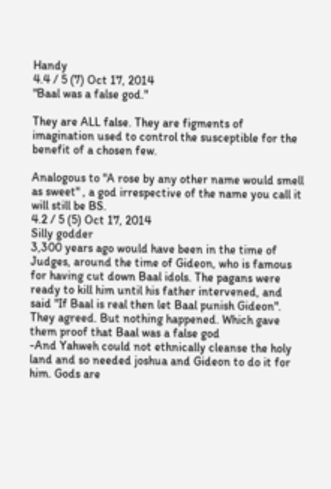Handy
4.4 / 5 (7) Oct 17, 2014
"Baal was a false god."

They are ALL false. They are figments of imagination used to control the susceptible for the benefit of a chosen few.

Analogous to "A rose by any other name would smell as sweet" , a god irrespective of the name you call it will still be BS.
4.2 / 5 (5) Oct 17, 2014
Silly godder
3,300 years ago would have been in the time of Judges, around the time of Gideon, who is famous for having cut down Baal idols. The pagans were ready to kill him until his father intervened, and said "If Baal is real then let Baal punish Gideon". They agreed. But nothing happened. Which gave them proof that Baal was a false god
-And Yahweh could not ethnically cleanse the holy land and so needed joshua and Gideon to do it for him. Gods are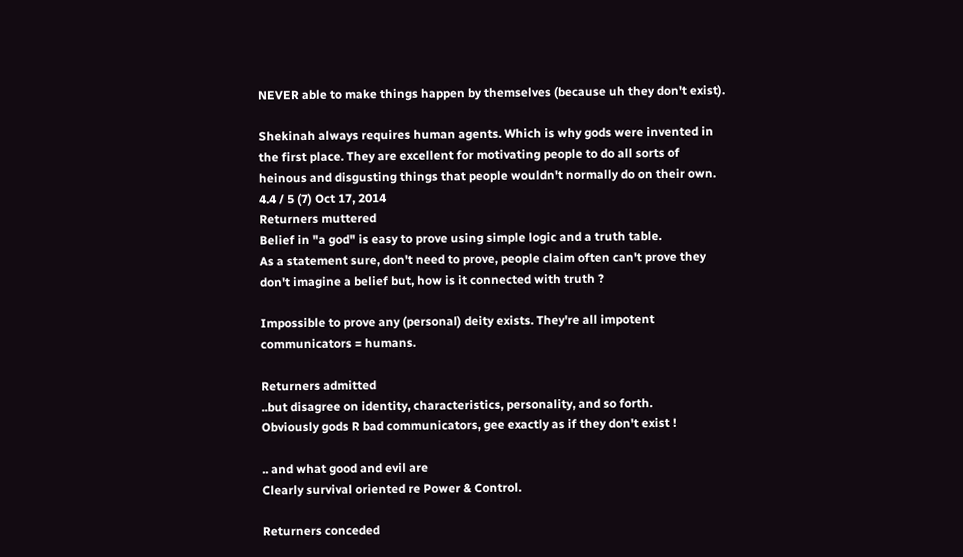NEVER able to make things happen by themselves (because uh they don't exist).

Shekinah always requires human agents. Which is why gods were invented in the first place. They are excellent for motivating people to do all sorts of heinous and disgusting things that people wouldn't normally do on their own.
4.4 / 5 (7) Oct 17, 2014
Returners muttered
Belief in "a god" is easy to prove using simple logic and a truth table.
As a statement sure, don't need to prove, people claim often can't prove they don't imagine a belief but, how is it connected with truth ?

Impossible to prove any (personal) deity exists. They're all impotent communicators = humans.

Returners admitted
..but disagree on identity, characteristics, personality, and so forth.
Obviously gods R bad communicators, gee exactly as if they don't exist !

.. and what good and evil are
Clearly survival oriented re Power & Control.

Returners conceded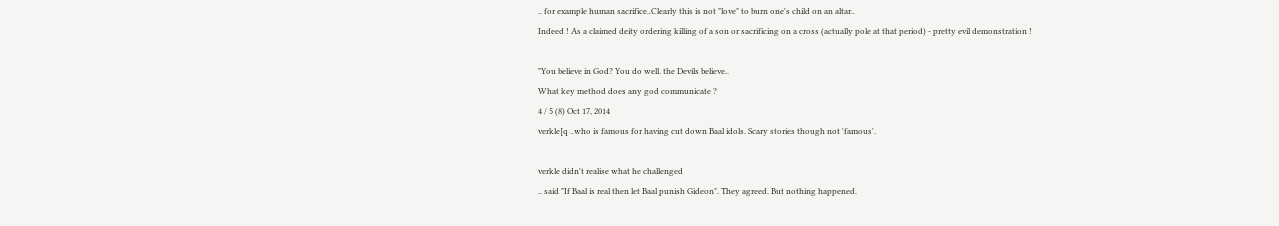.. for example human sacrifice..Clearly this is not "love" to burn one's child on an altar..
Indeed ! As a claimed deity ordering killing of a son or sacrificing on a cross (actually pole at that period) - pretty evil demonstration !

"You believe in God? You do well. the Devils believe..
What key method does any god communicate ?
4 / 5 (8) Oct 17, 2014
verkle[q ..who is famous for having cut down Baal idols. Scary stories though not 'famous'.

verkle didn't realise what he challenged
.. said "If Baal is real then let Baal punish Gideon". They agreed. But nothing happened.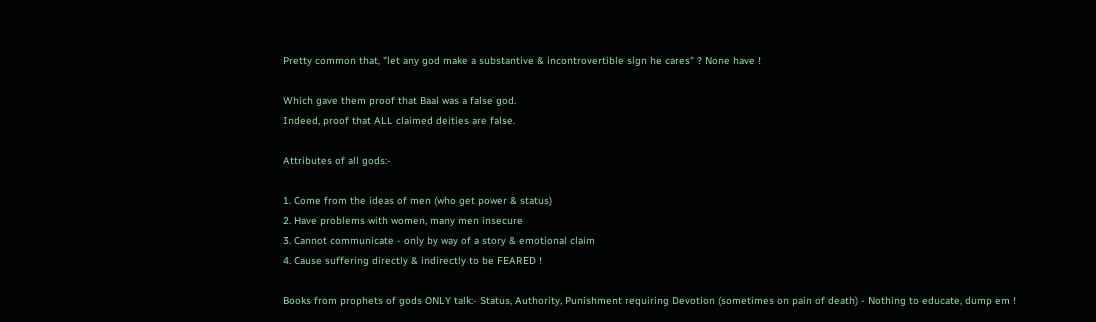Pretty common that, "let any god make a substantive & incontrovertible sign he cares" ? None have !

Which gave them proof that Baal was a false god.
Indeed, proof that ALL claimed deities are false.

Attributes of all gods:-

1. Come from the ideas of men (who get power & status)
2. Have problems with women, many men insecure
3. Cannot communicate - only by way of a story & emotional claim
4. Cause suffering directly & indirectly to be FEARED !

Books from prophets of gods ONLY talk:- Status, Authority, Punishment requiring Devotion (sometimes on pain of death) - Nothing to educate, dump em !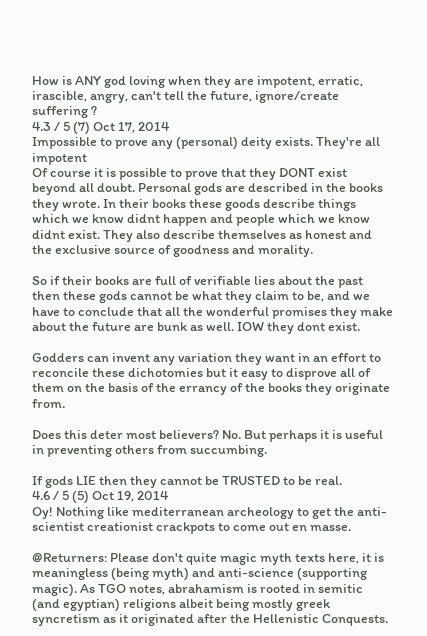How is ANY god loving when they are impotent, erratic, irascible, angry, can't tell the future, ignore/create suffering ?
4.3 / 5 (7) Oct 17, 2014
Impossible to prove any (personal) deity exists. They're all impotent
Of course it is possible to prove that they DONT exist beyond all doubt. Personal gods are described in the books they wrote. In their books these goods describe things which we know didnt happen and people which we know didnt exist. They also describe themselves as honest and the exclusive source of goodness and morality.

So if their books are full of verifiable lies about the past then these gods cannot be what they claim to be, and we have to conclude that all the wonderful promises they make about the future are bunk as well. IOW they dont exist.

Godders can invent any variation they want in an effort to reconcile these dichotomies but it easy to disprove all of them on the basis of the errancy of the books they originate from.

Does this deter most believers? No. But perhaps it is useful in preventing others from succumbing.

If gods LIE then they cannot be TRUSTED to be real.
4.6 / 5 (5) Oct 19, 2014
Oy! Nothing like mediterranean archeology to get the anti-scientist creationist crackpots to come out en masse.

@Returners: Please don't quite magic myth texts here, it is meaningless (being myth) and anti-science (supporting magic). As TGO notes, abrahamism is rooted in semitic (and egyptian) religions albeit being mostly greek syncretism as it originated after the Hellenistic Conquests.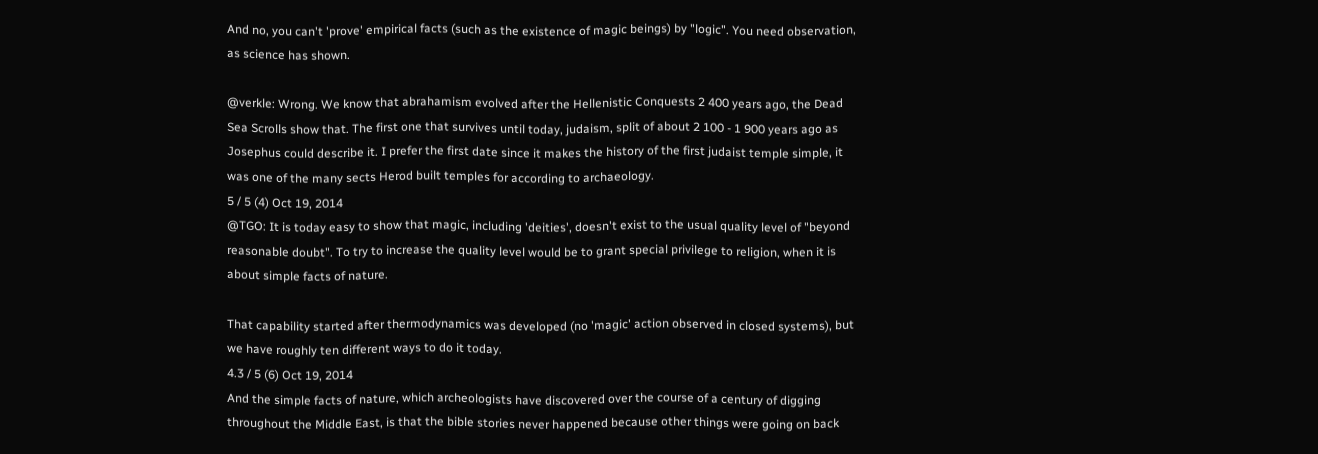And no, you can't 'prove' empirical facts (such as the existence of magic beings) by "logic". You need observation, as science has shown.

@verkle: Wrong. We know that abrahamism evolved after the Hellenistic Conquests 2 400 years ago, the Dead Sea Scrolls show that. The first one that survives until today, judaism, split of about 2 100 - 1 900 years ago as Josephus could describe it. I prefer the first date since it makes the history of the first judaist temple simple, it was one of the many sects Herod built temples for according to archaeology.
5 / 5 (4) Oct 19, 2014
@TGO: It is today easy to show that magic, including 'deities', doesn't exist to the usual quality level of "beyond reasonable doubt". To try to increase the quality level would be to grant special privilege to religion, when it is about simple facts of nature.

That capability started after thermodynamics was developed (no 'magic' action observed in closed systems), but we have roughly ten different ways to do it today.
4.3 / 5 (6) Oct 19, 2014
And the simple facts of nature, which archeologists have discovered over the course of a century of digging throughout the Middle East, is that the bible stories never happened because other things were going on back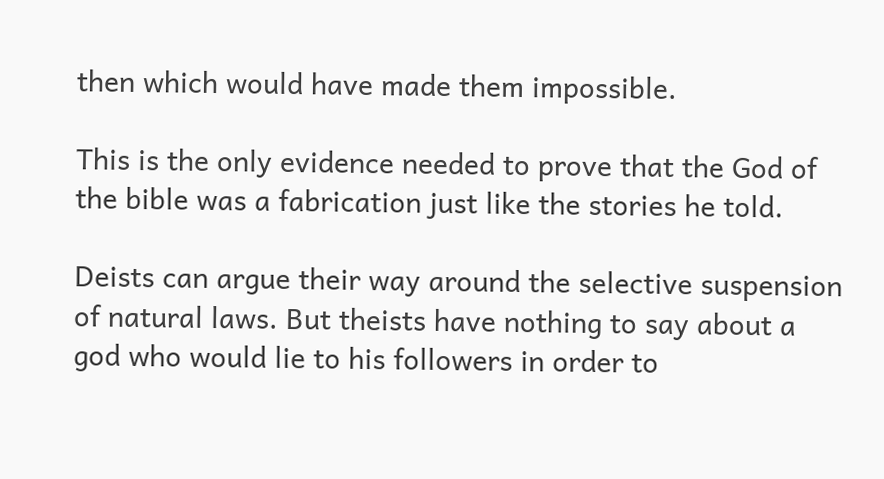then which would have made them impossible.

This is the only evidence needed to prove that the God of the bible was a fabrication just like the stories he told.

Deists can argue their way around the selective suspension of natural laws. But theists have nothing to say about a god who would lie to his followers in order to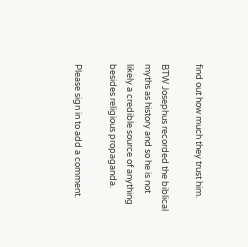find out how much they trust him.

BTW Josephus recorded the biblical myths as history and so he is not likely a credible source of anything besides religious propaganda.

Please sign in to add a comment.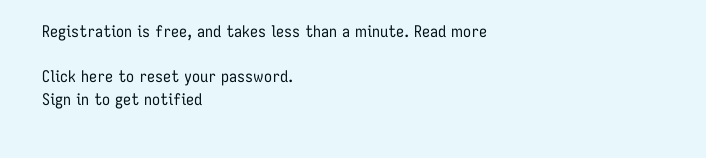Registration is free, and takes less than a minute. Read more

Click here to reset your password.
Sign in to get notified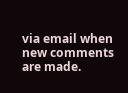via email when new comments are made.